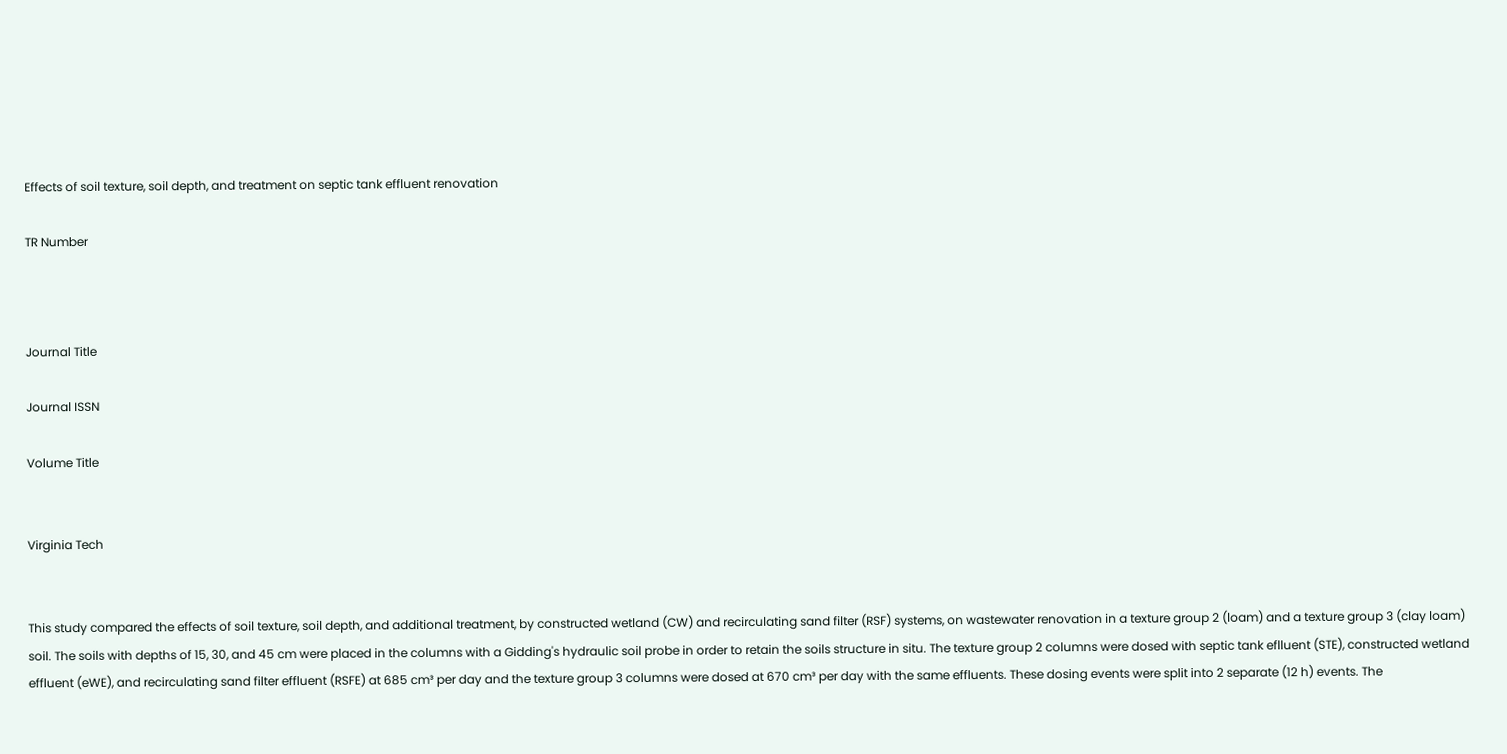Effects of soil texture, soil depth, and treatment on septic tank effluent renovation

TR Number



Journal Title

Journal ISSN

Volume Title


Virginia Tech


This study compared the effects of soil texture, soil depth, and additional treatment, by constructed wetland (CW) and recirculating sand filter (RSF) systems, on wastewater renovation in a texture group 2 (loam) and a texture group 3 (clay loam) soil. The soils with depths of 15, 30, and 45 cm were placed in the columns with a Gidding's hydraulic soil probe in order to retain the soils structure in situ. The texture group 2 columns were dosed with septic tank eflluent (STE), constructed wetland effluent (eWE), and recirculating sand filter effluent (RSFE) at 685 cm³ per day and the texture group 3 columns were dosed at 670 cm³ per day with the same effluents. These dosing events were split into 2 separate (12 h) events. The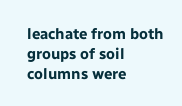leachate from both groups of soil columns were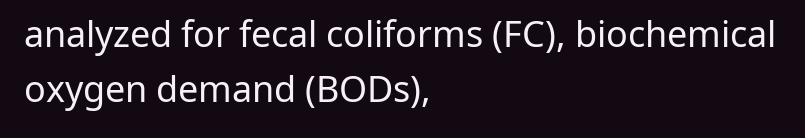analyzed for fecal coliforms (FC), biochemical oxygen demand (BODs),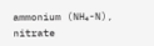ammonium (NH₄-N), nitrate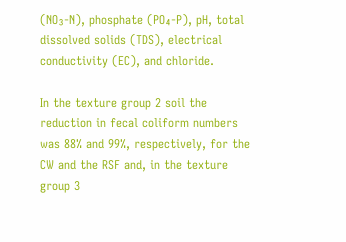(NO₃-N), phosphate (PO₄-P), pH, total dissolved solids (TDS), electrical conductivity (EC), and chloride.

In the texture group 2 soil the reduction in fecal coliform numbers was 88% and 99%, respectively, for the CW and the RSF and, in the texture group 3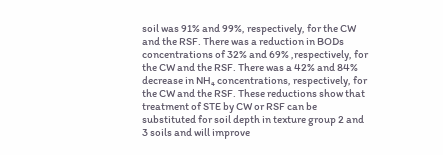soil was 91% and 99%, respectively, for the CW and the RSF. There was a reduction in BODs concentrations of 32% and 69% ,respectively, for the CW and the RSF. There was a 42% and 84% decrease in NH₄ concentrations, respectively, for the CW and the RSF. These reductions show that treatment of STE by CW or RSF can be substituted for soil depth in texture group 2 and 3 soils and will improve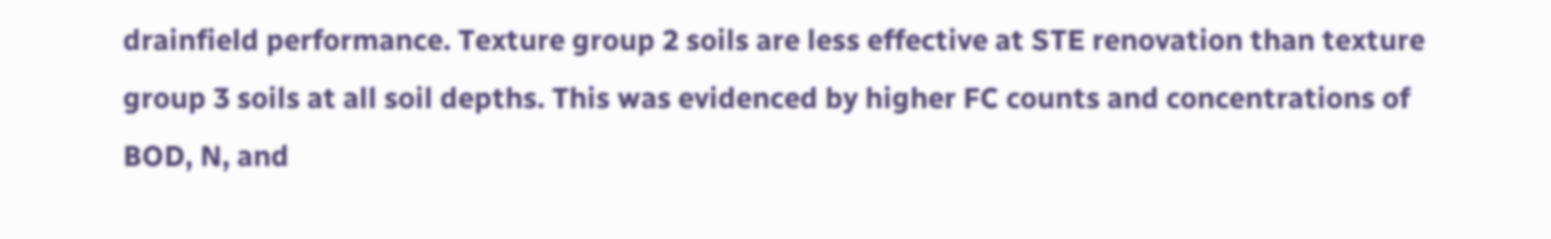drainfield performance. Texture group 2 soils are less effective at STE renovation than texture group 3 soils at all soil depths. This was evidenced by higher FC counts and concentrations of BOD, N, and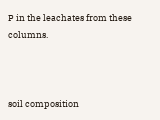P in the leachates from these columns.



soil composition